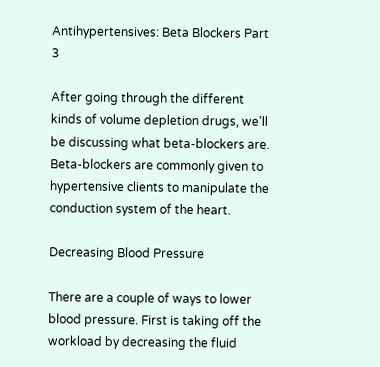Antihypertensives: Beta Blockers Part 3

After going through the different kinds of volume depletion drugs, we’ll be discussing what beta-blockers are. Beta-blockers are commonly given to hypertensive clients to manipulate the conduction system of the heart.

Decreasing Blood Pressure

There are a couple of ways to lower blood pressure. First is taking off the workload by decreasing the fluid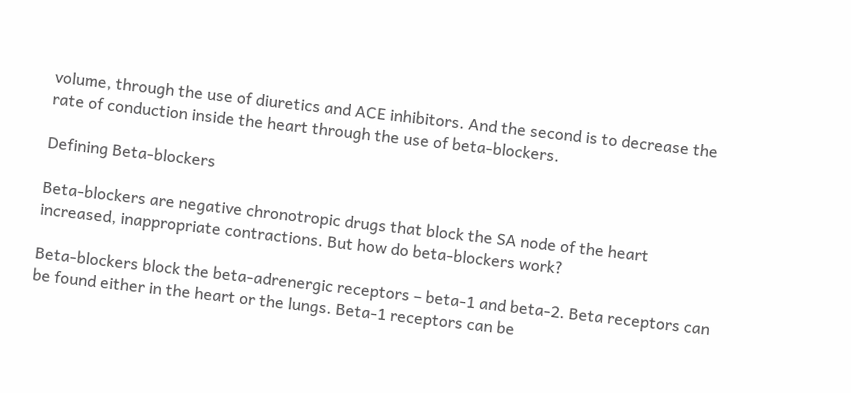volume, through the use of diuretics and ACE inhibitors. And the second is to decrease the rate of conduction inside the heart through the use of beta-blockers.

Defining Beta-blockers

Beta-blockers are negative chronotropic drugs that block the SA node of the heart increased, inappropriate contractions. But how do beta-blockers work?

Beta-blockers block the beta-adrenergic receptors – beta-1 and beta-2. Beta receptors can be found either in the heart or the lungs. Beta-1 receptors can be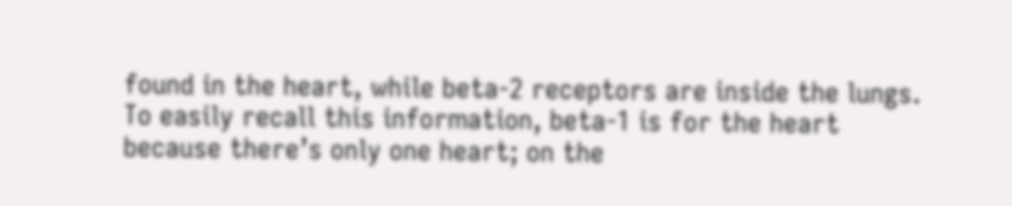found in the heart, while beta-2 receptors are inside the lungs. To easily recall this information, beta-1 is for the heart because there’s only one heart; on the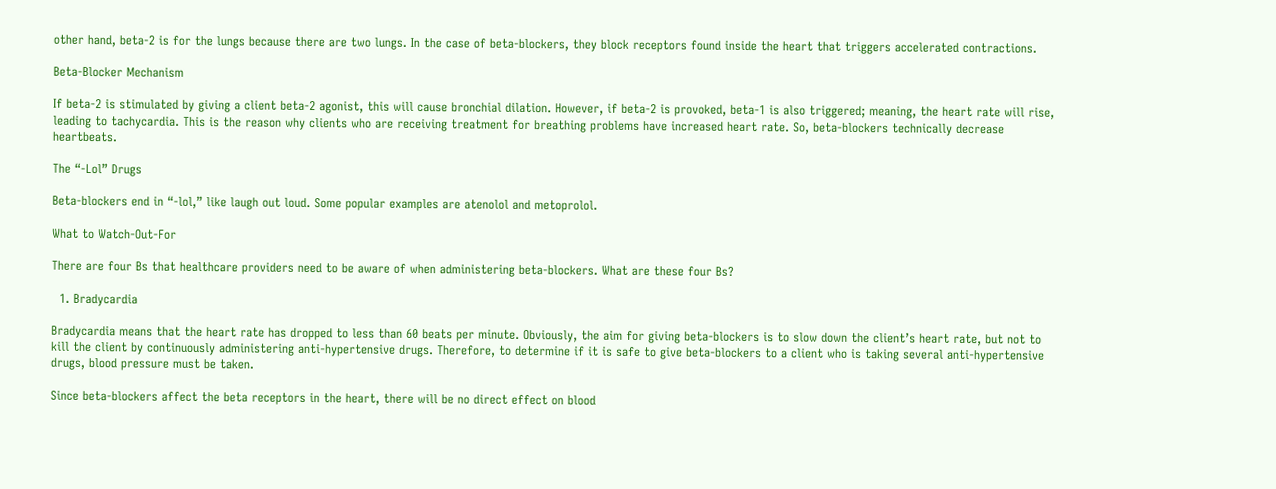other hand, beta-2 is for the lungs because there are two lungs. In the case of beta-blockers, they block receptors found inside the heart that triggers accelerated contractions.

Beta-Blocker Mechanism

If beta-2 is stimulated by giving a client beta-2 agonist, this will cause bronchial dilation. However, if beta-2 is provoked, beta-1 is also triggered; meaning, the heart rate will rise, leading to tachycardia. This is the reason why clients who are receiving treatment for breathing problems have increased heart rate. So, beta-blockers technically decrease heartbeats.

The “-Lol” Drugs

Beta-blockers end in “-lol,” like laugh out loud. Some popular examples are atenolol and metoprolol.

What to Watch-Out-For

There are four Bs that healthcare providers need to be aware of when administering beta-blockers. What are these four Bs?

  1. Bradycardia

Bradycardia means that the heart rate has dropped to less than 60 beats per minute. Obviously, the aim for giving beta-blockers is to slow down the client’s heart rate, but not to kill the client by continuously administering anti-hypertensive drugs. Therefore, to determine if it is safe to give beta-blockers to a client who is taking several anti-hypertensive drugs, blood pressure must be taken.

Since beta-blockers affect the beta receptors in the heart, there will be no direct effect on blood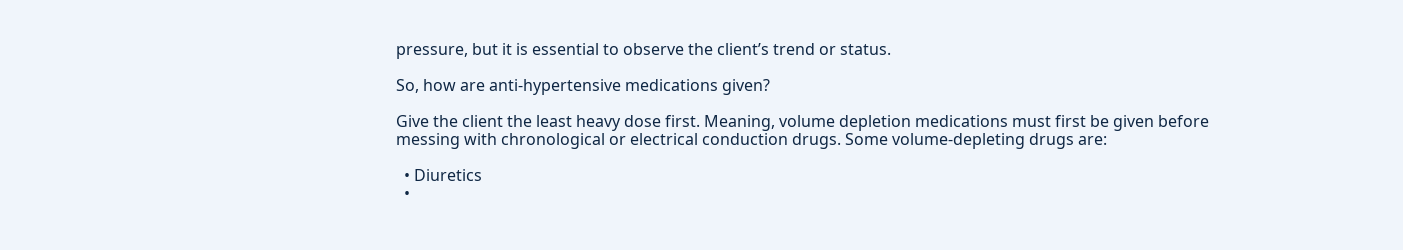pressure, but it is essential to observe the client’s trend or status.

So, how are anti-hypertensive medications given?

Give the client the least heavy dose first. Meaning, volume depletion medications must first be given before messing with chronological or electrical conduction drugs. Some volume-depleting drugs are:

  • Diuretics
  •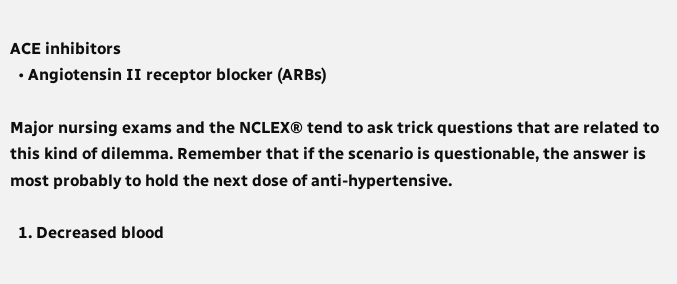ACE inhibitors
  • Angiotensin II receptor blocker (ARBs)

Major nursing exams and the NCLEX® tend to ask trick questions that are related to this kind of dilemma. Remember that if the scenario is questionable, the answer is most probably to hold the next dose of anti-hypertensive.

  1. Decreased blood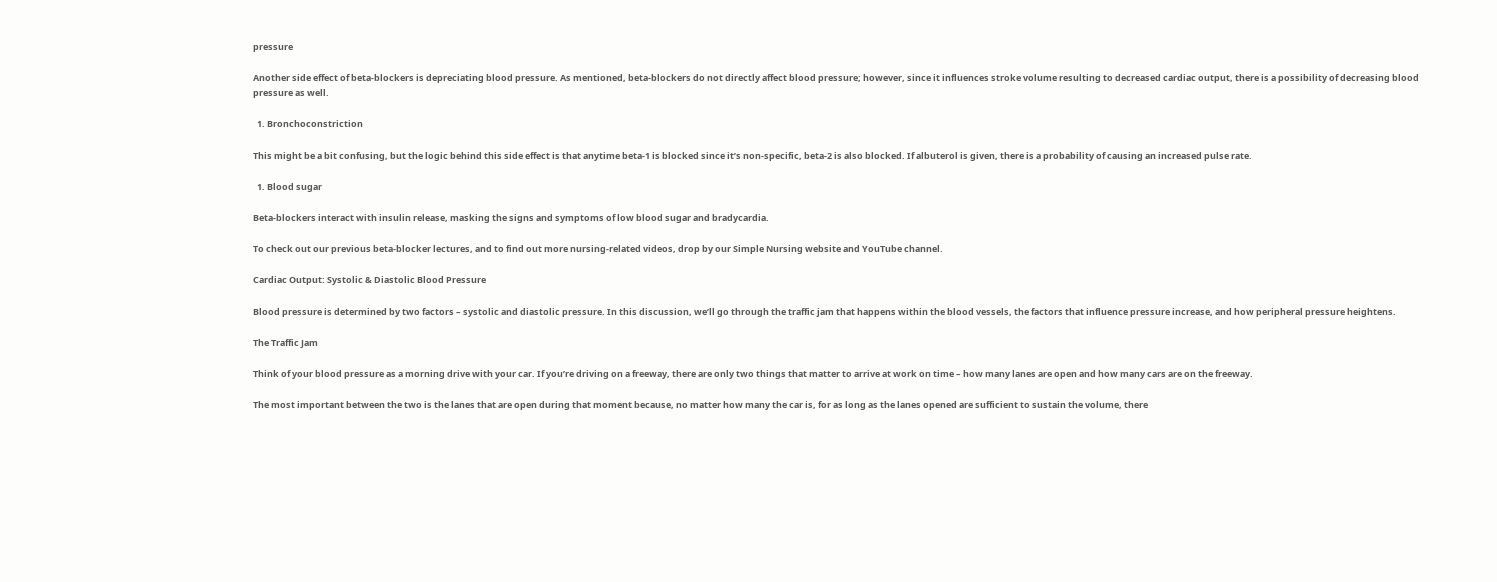pressure

Another side effect of beta-blockers is depreciating blood pressure. As mentioned, beta-blockers do not directly affect blood pressure; however, since it influences stroke volume resulting to decreased cardiac output, there is a possibility of decreasing blood pressure as well.

  1. Bronchoconstriction

This might be a bit confusing, but the logic behind this side effect is that anytime beta-1 is blocked since it’s non-specific, beta-2 is also blocked. If albuterol is given, there is a probability of causing an increased pulse rate.

  1. Blood sugar

Beta-blockers interact with insulin release, masking the signs and symptoms of low blood sugar and bradycardia.

To check out our previous beta-blocker lectures, and to find out more nursing-related videos, drop by our Simple Nursing website and YouTube channel.

Cardiac Output: Systolic & Diastolic Blood Pressure

Blood pressure is determined by two factors – systolic and diastolic pressure. In this discussion, we’ll go through the traffic jam that happens within the blood vessels, the factors that influence pressure increase, and how peripheral pressure heightens.

The Traffic Jam

Think of your blood pressure as a morning drive with your car. If you’re driving on a freeway, there are only two things that matter to arrive at work on time – how many lanes are open and how many cars are on the freeway.

The most important between the two is the lanes that are open during that moment because, no matter how many the car is, for as long as the lanes opened are sufficient to sustain the volume, there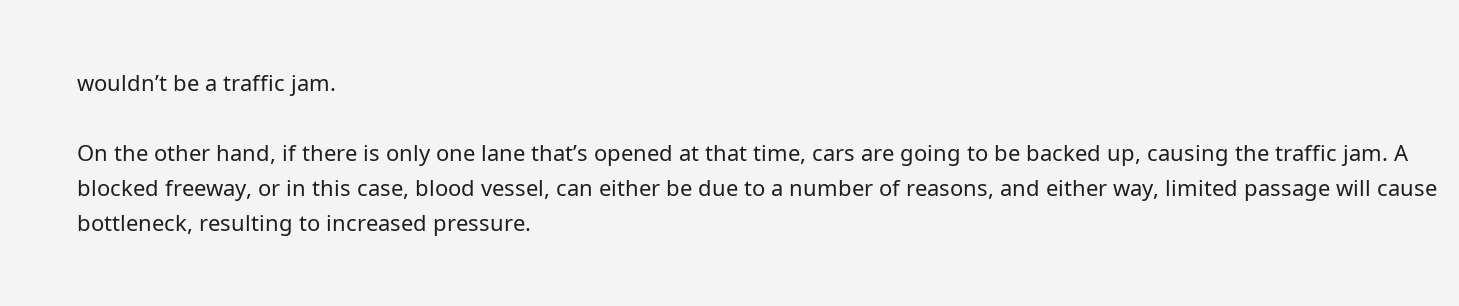wouldn’t be a traffic jam.

On the other hand, if there is only one lane that’s opened at that time, cars are going to be backed up, causing the traffic jam. A blocked freeway, or in this case, blood vessel, can either be due to a number of reasons, and either way, limited passage will cause bottleneck, resulting to increased pressure.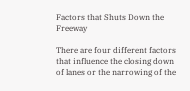Factors that Shuts Down the Freeway

There are four different factors that influence the closing down of lanes or the narrowing of the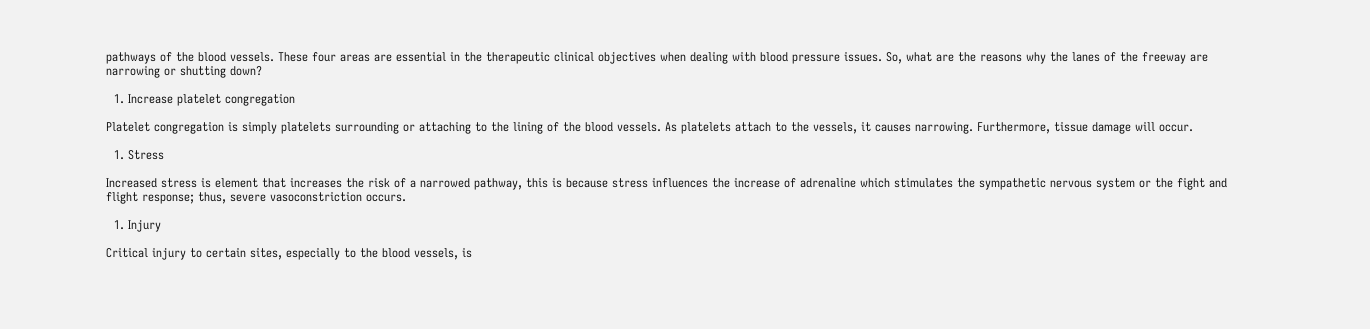pathways of the blood vessels. These four areas are essential in the therapeutic clinical objectives when dealing with blood pressure issues. So, what are the reasons why the lanes of the freeway are narrowing or shutting down?

  1. Increase platelet congregation

Platelet congregation is simply platelets surrounding or attaching to the lining of the blood vessels. As platelets attach to the vessels, it causes narrowing. Furthermore, tissue damage will occur.

  1. Stress

Increased stress is element that increases the risk of a narrowed pathway, this is because stress influences the increase of adrenaline which stimulates the sympathetic nervous system or the fight and flight response; thus, severe vasoconstriction occurs.

  1. Injury

Critical injury to certain sites, especially to the blood vessels, is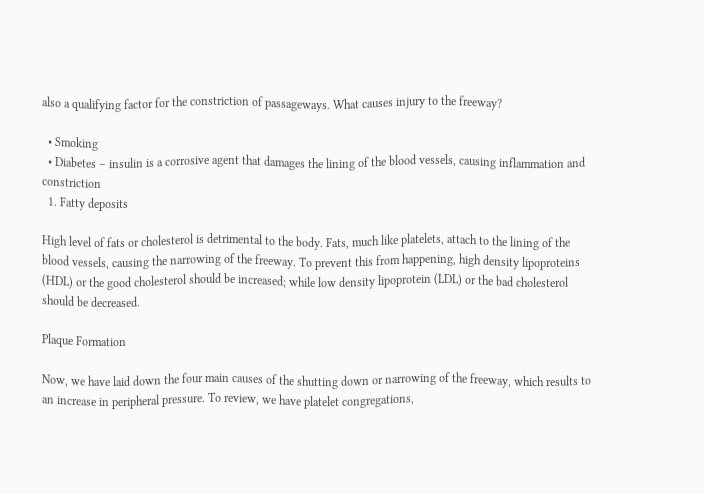also a qualifying factor for the constriction of passageways. What causes injury to the freeway?

  • Smoking
  • Diabetes – insulin is a corrosive agent that damages the lining of the blood vessels, causing inflammation and constriction
  1. Fatty deposits

High level of fats or cholesterol is detrimental to the body. Fats, much like platelets, attach to the lining of the blood vessels, causing the narrowing of the freeway. To prevent this from happening, high density lipoproteins (HDL) or the good cholesterol should be increased; while low density lipoprotein (LDL) or the bad cholesterol should be decreased.

Plaque Formation

Now, we have laid down the four main causes of the shutting down or narrowing of the freeway, which results to an increase in peripheral pressure. To review, we have platelet congregations,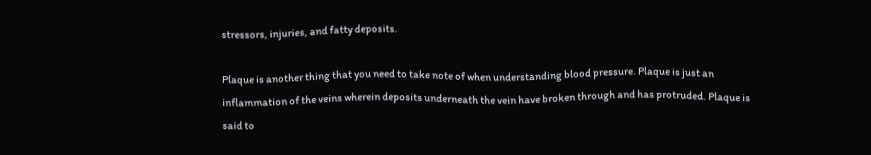stressors, injuries, and fatty deposits.

Plaque is another thing that you need to take note of when understanding blood pressure. Plaque is just an inflammation of the veins wherein deposits underneath the vein have broken through and has protruded. Plaque is said to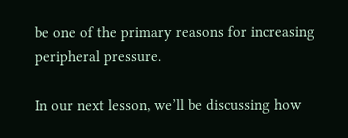be one of the primary reasons for increasing peripheral pressure.

In our next lesson, we’ll be discussing how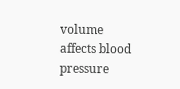volume affects blood pressure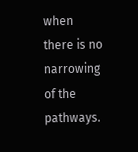when there is no narrowing of the pathways.